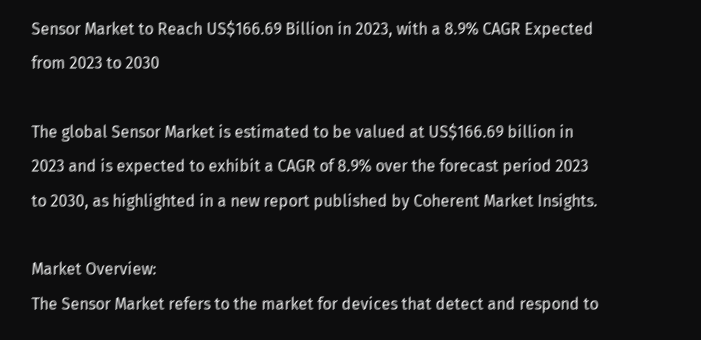Sensor Market to Reach US$166.69 Billion in 2023, with a 8.9% CAGR Expected from 2023 to 2030

The global Sensor Market is estimated to be valued at US$166.69 billion in 2023 and is expected to exhibit a CAGR of 8.9% over the forecast period 2023 to 2030, as highlighted in a new report published by Coherent Market Insights.

Market Overview:
The Sensor Market refers to the market for devices that detect and respond to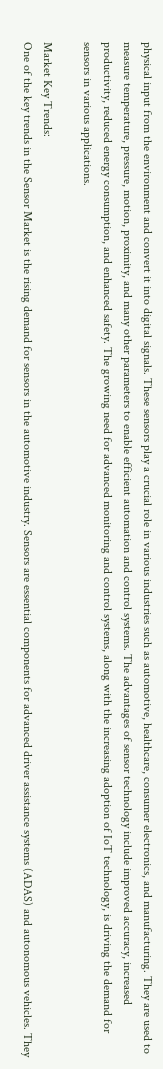physical input from the environment and convert it into digital signals. These sensors play a crucial role in various industries such as automotive, healthcare, consumer electronics, and manufacturing. They are used to measure temperature, pressure, motion, proximity, and many other parameters to enable efficient automation and control systems. The advantages of sensor technology include improved accuracy, increased productivity, reduced energy consumption, and enhanced safety. The growing need for advanced monitoring and control systems, along with the increasing adoption of IoT technology, is driving the demand for sensors in various applications.

Market Key Trends:
One of the key trends in the Sensor Market is the rising demand for sensors in the automotive industry. Sensors are essential components for advanced driver assistance systems (ADAS) and autonomous vehicles. They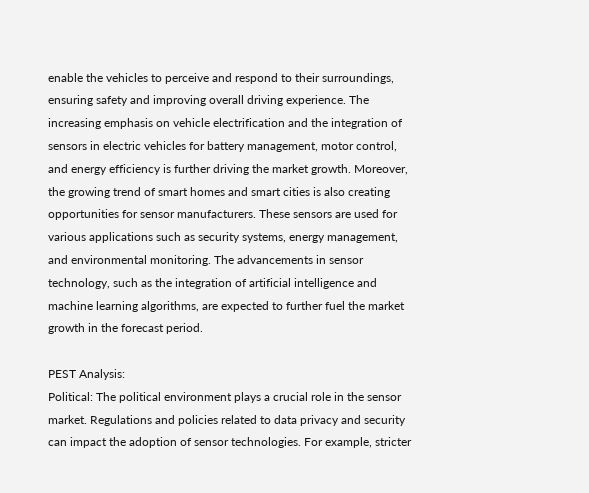enable the vehicles to perceive and respond to their surroundings, ensuring safety and improving overall driving experience. The increasing emphasis on vehicle electrification and the integration of sensors in electric vehicles for battery management, motor control, and energy efficiency is further driving the market growth. Moreover, the growing trend of smart homes and smart cities is also creating opportunities for sensor manufacturers. These sensors are used for various applications such as security systems, energy management, and environmental monitoring. The advancements in sensor technology, such as the integration of artificial intelligence and machine learning algorithms, are expected to further fuel the market growth in the forecast period.

PEST Analysis:
Political: The political environment plays a crucial role in the sensor market. Regulations and policies related to data privacy and security can impact the adoption of sensor technologies. For example, stricter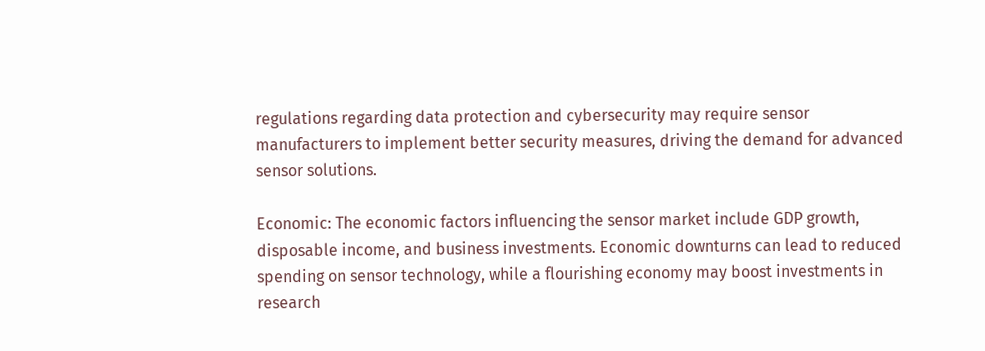regulations regarding data protection and cybersecurity may require sensor manufacturers to implement better security measures, driving the demand for advanced sensor solutions.

Economic: The economic factors influencing the sensor market include GDP growth, disposable income, and business investments. Economic downturns can lead to reduced spending on sensor technology, while a flourishing economy may boost investments in research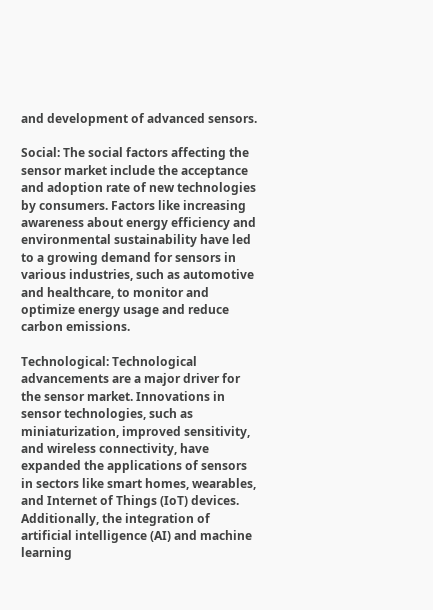and development of advanced sensors.

Social: The social factors affecting the sensor market include the acceptance and adoption rate of new technologies by consumers. Factors like increasing awareness about energy efficiency and environmental sustainability have led to a growing demand for sensors in various industries, such as automotive and healthcare, to monitor and optimize energy usage and reduce carbon emissions.

Technological: Technological advancements are a major driver for the sensor market. Innovations in sensor technologies, such as miniaturization, improved sensitivity, and wireless connectivity, have expanded the applications of sensors in sectors like smart homes, wearables, and Internet of Things (IoT) devices. Additionally, the integration of artificial intelligence (AI) and machine learning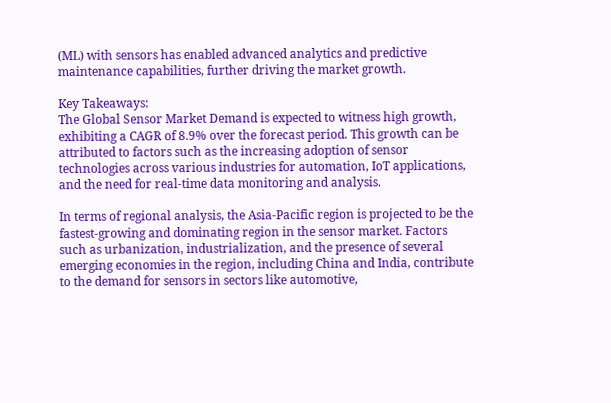(ML) with sensors has enabled advanced analytics and predictive maintenance capabilities, further driving the market growth.

Key Takeaways:
The Global Sensor Market Demand is expected to witness high growth, exhibiting a CAGR of 8.9% over the forecast period. This growth can be attributed to factors such as the increasing adoption of sensor technologies across various industries for automation, IoT applications, and the need for real-time data monitoring and analysis.

In terms of regional analysis, the Asia-Pacific region is projected to be the fastest-growing and dominating region in the sensor market. Factors such as urbanization, industrialization, and the presence of several emerging economies in the region, including China and India, contribute to the demand for sensors in sectors like automotive,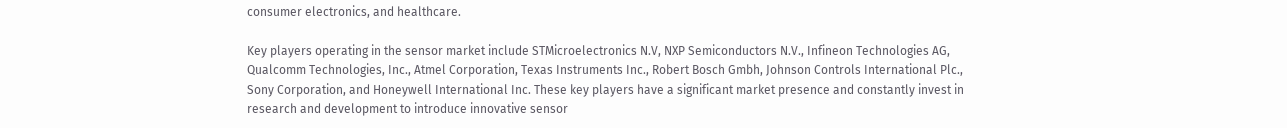consumer electronics, and healthcare.

Key players operating in the sensor market include STMicroelectronics N.V, NXP Semiconductors N.V., Infineon Technologies AG, Qualcomm Technologies, Inc., Atmel Corporation, Texas Instruments Inc., Robert Bosch Gmbh, Johnson Controls International Plc., Sony Corporation, and Honeywell International Inc. These key players have a significant market presence and constantly invest in research and development to introduce innovative sensor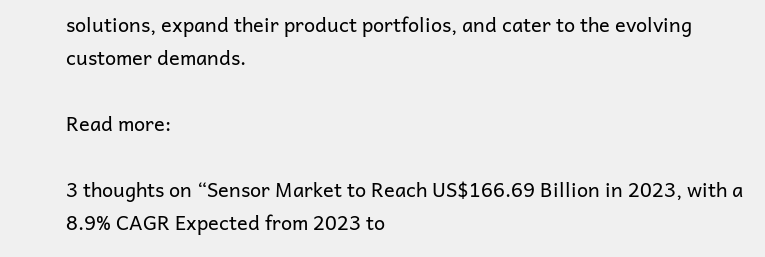solutions, expand their product portfolios, and cater to the evolving customer demands.

Read more:

3 thoughts on “Sensor Market to Reach US$166.69 Billion in 2023, with a 8.9% CAGR Expected from 2023 to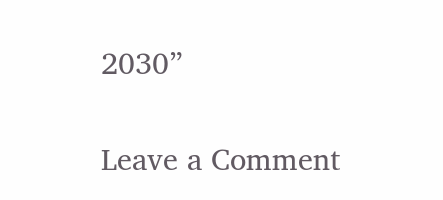2030”

Leave a Comment